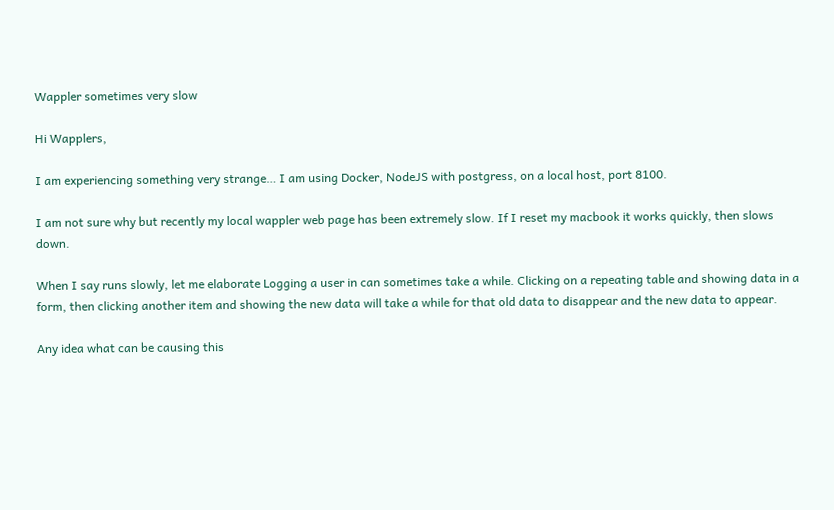Wappler sometimes very slow

Hi Wapplers,

I am experiencing something very strange… I am using Docker, NodeJS with postgress, on a local host, port 8100.

I am not sure why but recently my local wappler web page has been extremely slow. If I reset my macbook it works quickly, then slows down.

When I say runs slowly, let me elaborate Logging a user in can sometimes take a while. Clicking on a repeating table and showing data in a form, then clicking another item and showing the new data will take a while for that old data to disappear and the new data to appear.

Any idea what can be causing this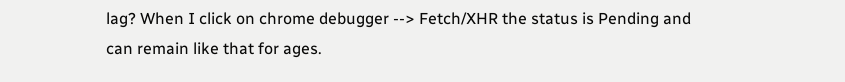lag? When I click on chrome debugger --> Fetch/XHR the status is Pending and can remain like that for ages.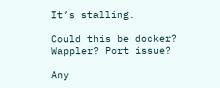It’s stalling.

Could this be docker? Wappler? Port issue?

Any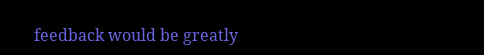feedback would be greatly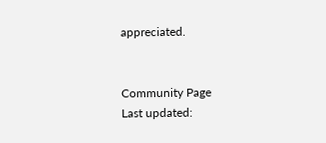appreciated.


Community Page
Last updated: